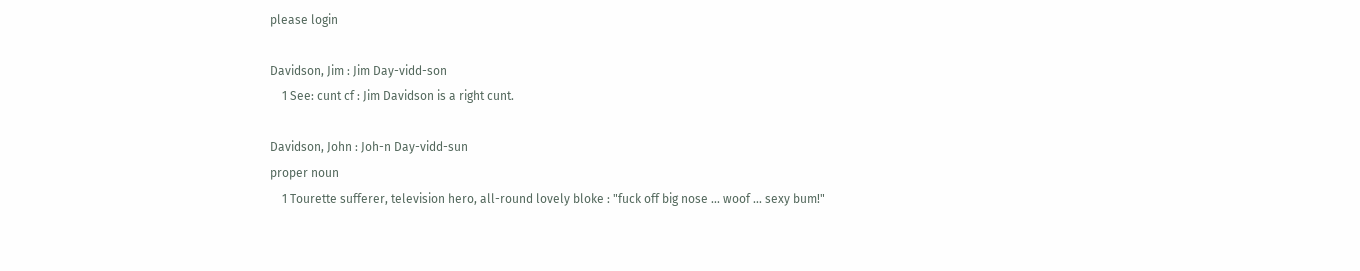please login

Davidson, Jim : Jim Day-vidd-son
    1 See: cunt cf : Jim Davidson is a right cunt.

Davidson, John : Joh-n Day-vidd-sun
proper noun
    1 Tourette sufferer, television hero, all-round lovely bloke : "fuck off big nose ... woof ... sexy bum!"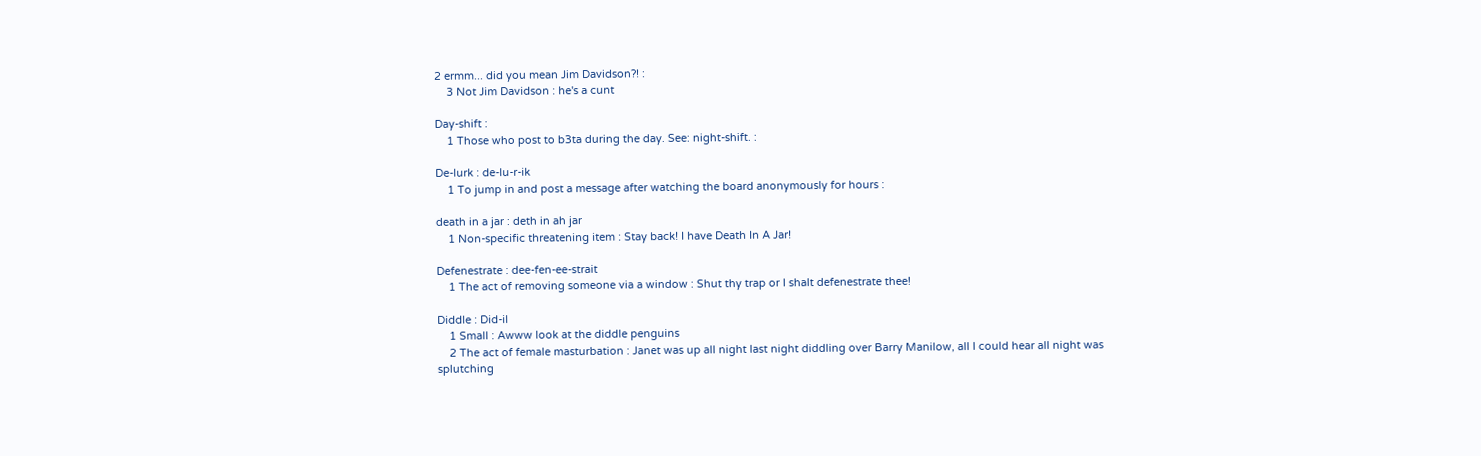2 ermm... did you mean Jim Davidson?! :
    3 Not Jim Davidson : he's a cunt

Day-shift :
    1 Those who post to b3ta during the day. See: night-shift. :

De-lurk : de-lu-r-ik
    1 To jump in and post a message after watching the board anonymously for hours :

death in a jar : deth in ah jar
    1 Non-specific threatening item : Stay back! I have Death In A Jar!

Defenestrate : dee-fen-ee-strait
    1 The act of removing someone via a window : Shut thy trap or I shalt defenestrate thee!

Diddle : Did-il
    1 Small : Awww look at the diddle penguins
    2 The act of female masturbation : Janet was up all night last night diddling over Barry Manilow, all I could hear all night was splutching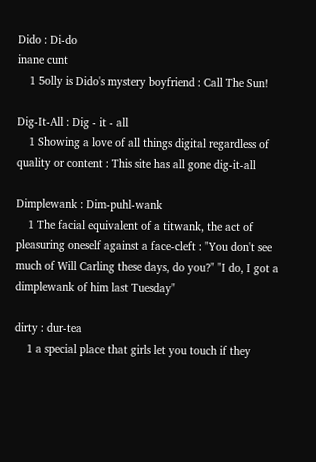Dido : Di-do
inane cunt
    1 5olly is Dido's mystery boyfriend : Call The Sun!

Dig-It-All : Dig - it - all
    1 Showing a love of all things digital regardless of quality or content : This site has all gone dig-it-all

Dimplewank : Dim-puhl-wank
    1 The facial equivalent of a titwank, the act of pleasuring oneself against a face-cleft : "You don't see much of Will Carling these days, do you?" "I do, I got a dimplewank of him last Tuesday"

dirty : dur-tea
    1 a special place that girls let you touch if they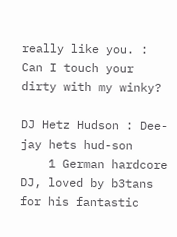really like you. : Can I touch your dirty with my winky?

DJ Hetz Hudson : Dee-jay hets hud-son
    1 German hardcore DJ, loved by b3tans for his fantastic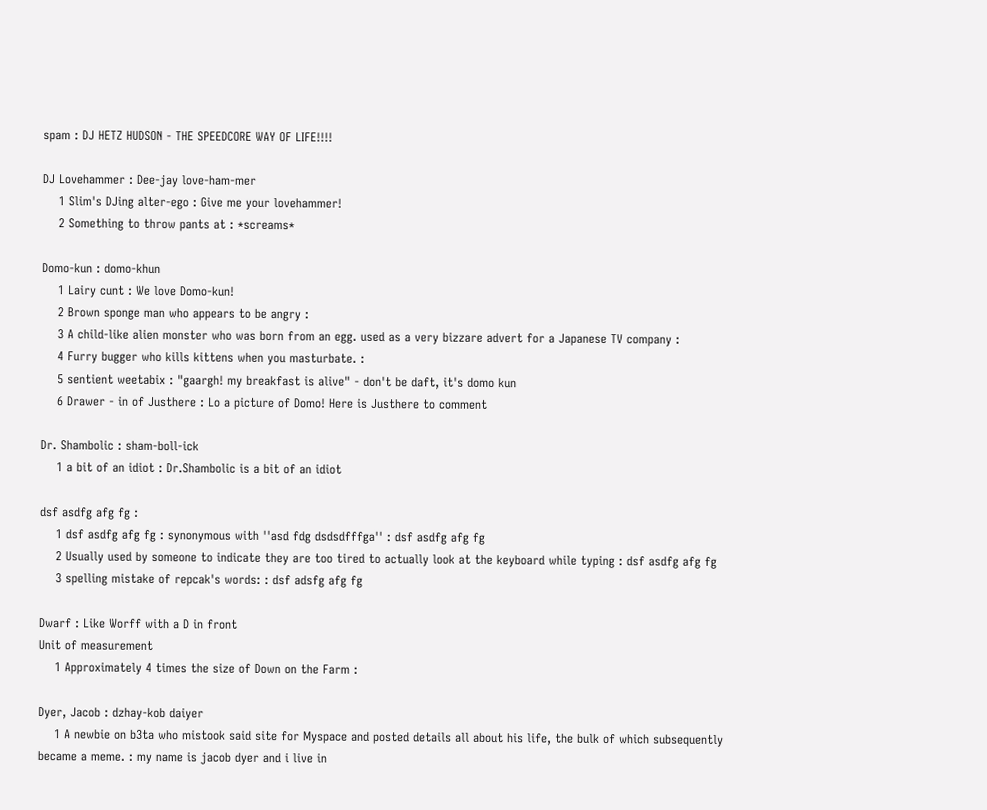spam : DJ HETZ HUDSON - THE SPEEDCORE WAY OF LIFE!!!!

DJ Lovehammer : Dee-jay love-ham-mer
    1 Slim's DJing alter-ego : Give me your lovehammer!
    2 Something to throw pants at : *screams*

Domo-kun : domo-khun
    1 Lairy cunt : We love Domo-kun!
    2 Brown sponge man who appears to be angry :
    3 A child-like alien monster who was born from an egg. used as a very bizzare advert for a Japanese TV company :
    4 Furry bugger who kills kittens when you masturbate. :
    5 sentient weetabix : "gaargh! my breakfast is alive" - don't be daft, it's domo kun
    6 Drawer - in of Justhere : Lo a picture of Domo! Here is Justhere to comment

Dr. Shambolic : sham-boll-ick
    1 a bit of an idiot : Dr.Shambolic is a bit of an idiot

dsf asdfg afg fg :
    1 dsf asdfg afg fg : synonymous with ''asd fdg dsdsdfffga'' : dsf asdfg afg fg
    2 Usually used by someone to indicate they are too tired to actually look at the keyboard while typing : dsf asdfg afg fg
    3 spelling mistake of repcak's words: : dsf adsfg afg fg

Dwarf : Like Worff with a D in front
Unit of measurement
    1 Approximately 4 times the size of Down on the Farm :

Dyer, Jacob : dzhay-kob daiyer
    1 A newbie on b3ta who mistook said site for Myspace and posted details all about his life, the bulk of which subsequently became a meme. : my name is jacob dyer and i live in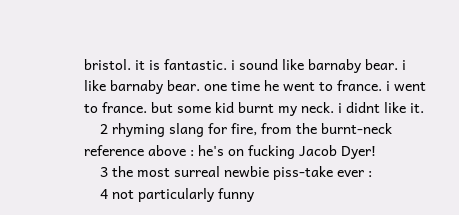bristol. it is fantastic. i sound like barnaby bear. i like barnaby bear. one time he went to france. i went to france. but some kid burnt my neck. i didnt like it.
    2 rhyming slang for fire, from the burnt-neck reference above : he's on fucking Jacob Dyer!
    3 the most surreal newbie piss-take ever :
    4 not particularly funny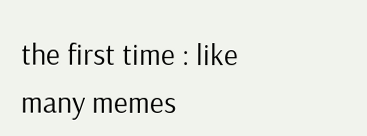the first time : like many memes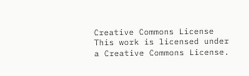Creative Commons License
This work is licensed under a Creative Commons License.